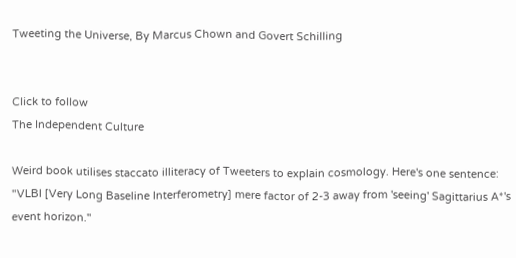Tweeting the Universe, By Marcus Chown and Govert Schilling


Click to follow
The Independent Culture

Weird book utilises staccato illiteracy of Tweeters to explain cosmology. Here's one sentence: "VLBI [Very Long Baseline Interferometry] mere factor of 2-3 away from 'seeing' Sagittarius A*'s event horizon."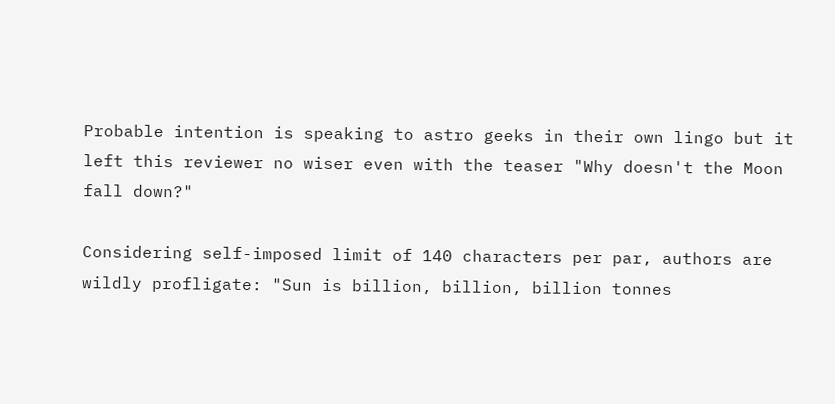Probable intention is speaking to astro geeks in their own lingo but it left this reviewer no wiser even with the teaser "Why doesn't the Moon fall down?"

Considering self-imposed limit of 140 characters per par, authors are wildly profligate: "Sun is billion, billion, billion tonnes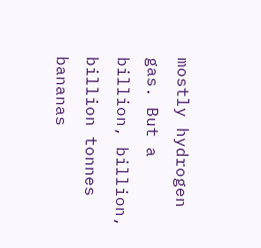mostly hydrogen gas. But a billion, billion, billion tonnes bananas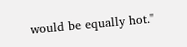would be equally hot."